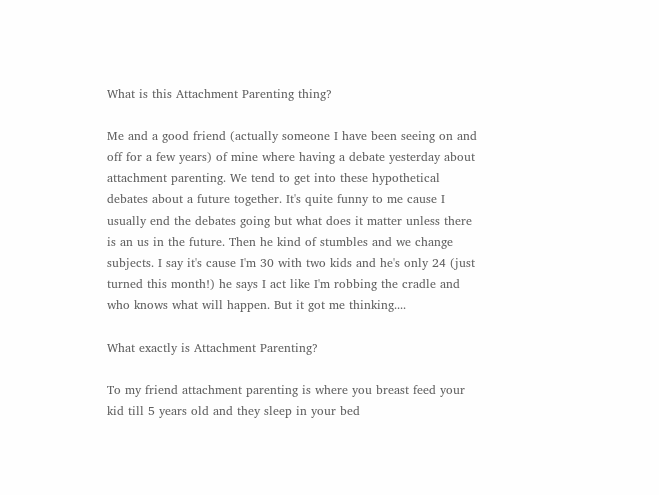What is this Attachment Parenting thing?

Me and a good friend (actually someone I have been seeing on and off for a few years) of mine where having a debate yesterday about attachment parenting. We tend to get into these hypothetical debates about a future together. It's quite funny to me cause I usually end the debates going but what does it matter unless there is an us in the future. Then he kind of stumbles and we change subjects. I say it's cause I'm 30 with two kids and he's only 24 (just turned this month!) he says I act like I'm robbing the cradle and who knows what will happen. But it got me thinking....

What exactly is Attachment Parenting?

To my friend attachment parenting is where you breast feed your kid till 5 years old and they sleep in your bed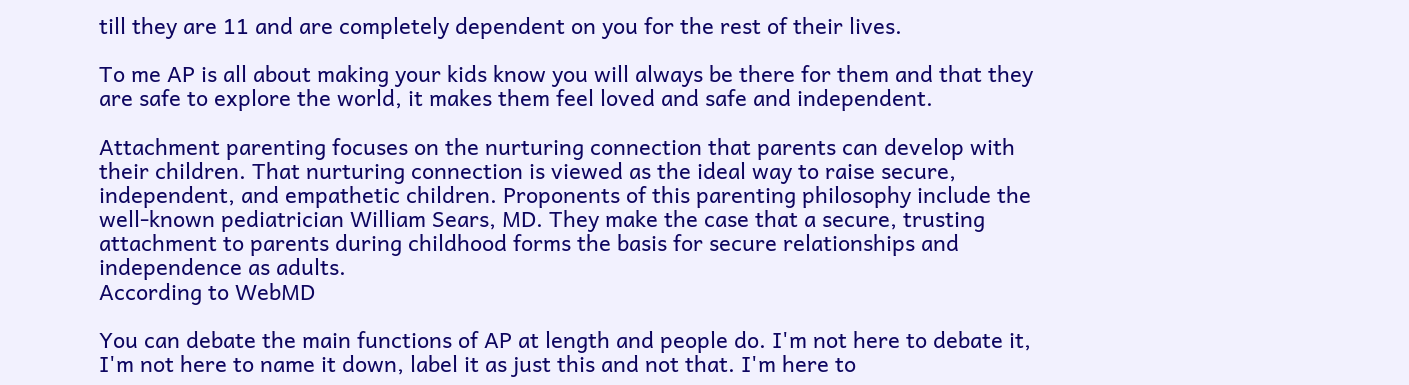till they are 11 and are completely dependent on you for the rest of their lives.

To me AP is all about making your kids know you will always be there for them and that they are safe to explore the world, it makes them feel loved and safe and independent.

Attachment parenting focuses on the nurturing connection that parents can develop with their children. That nurturing connection is viewed as the ideal way to raise secure, independent, and empathetic children. Proponents of this parenting philosophy include the well-known pediatrician William Sears, MD. They make the case that a secure, trusting attachment to parents during childhood forms the basis for secure relationships and independence as adults.
According to WebMD

You can debate the main functions of AP at length and people do. I'm not here to debate it, I'm not here to name it down, label it as just this and not that. I'm here to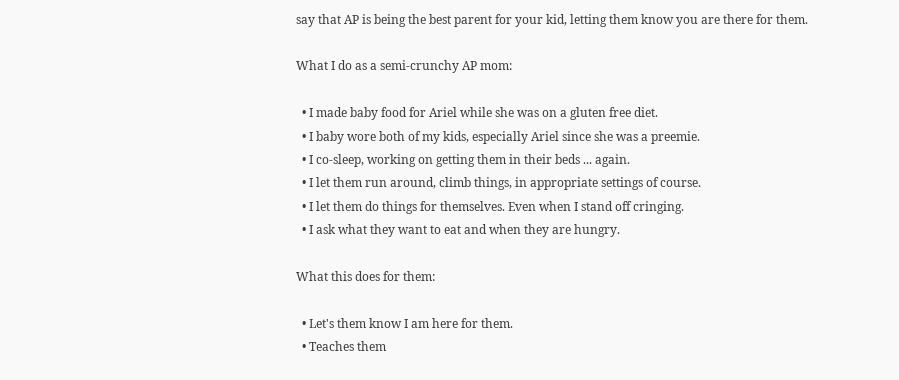say that AP is being the best parent for your kid, letting them know you are there for them.

What I do as a semi-crunchy AP mom:

  • I made baby food for Ariel while she was on a gluten free diet.
  • I baby wore both of my kids, especially Ariel since she was a preemie.
  • I co-sleep, working on getting them in their beds ... again.
  • I let them run around, climb things, in appropriate settings of course.
  • I let them do things for themselves. Even when I stand off cringing.
  • I ask what they want to eat and when they are hungry.

What this does for them:

  • Let's them know I am here for them.
  • Teaches them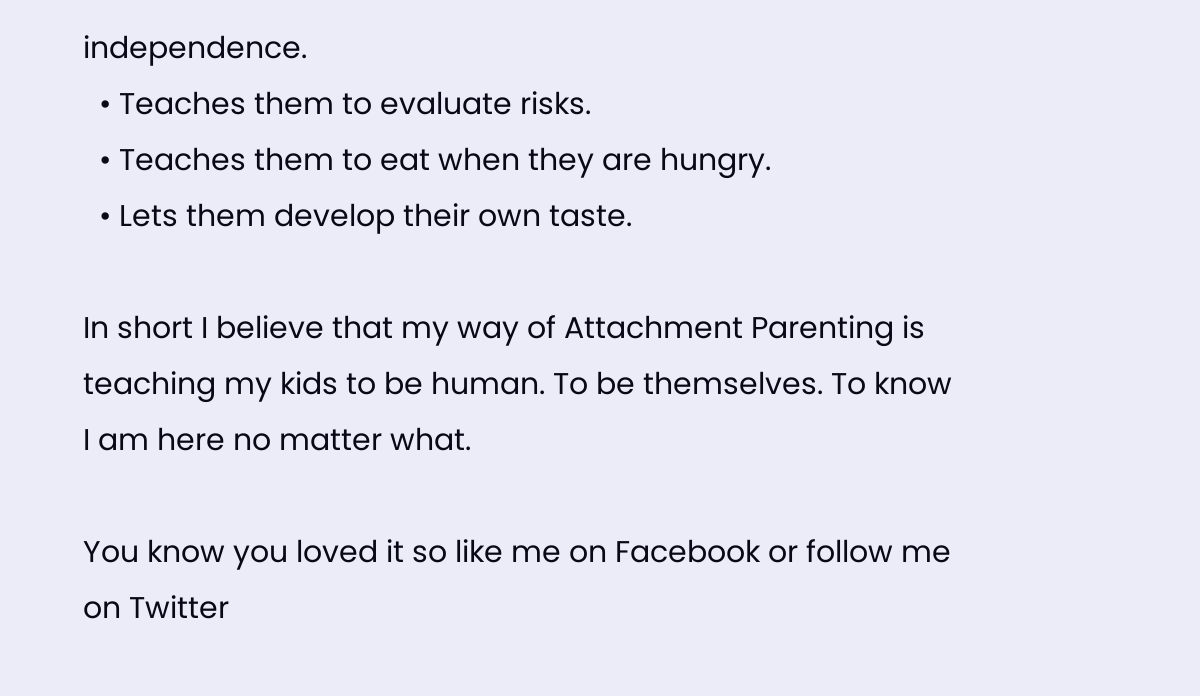independence.
  • Teaches them to evaluate risks.
  • Teaches them to eat when they are hungry.
  • Lets them develop their own taste.

In short I believe that my way of Attachment Parenting is teaching my kids to be human. To be themselves. To know I am here no matter what.

You know you loved it so like me on Facebook or follow me on Twitter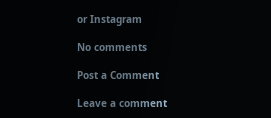or Instagram

No comments

Post a Comment

Leave a comment